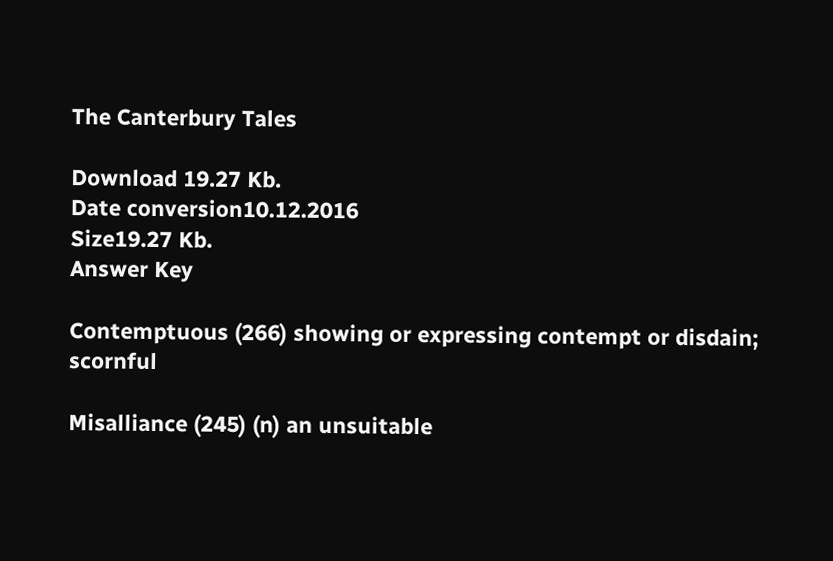The Canterbury Tales

Download 19.27 Kb.
Date conversion10.12.2016
Size19.27 Kb.
Answer Key

Contemptuous (266) showing or expressing contempt or disdain; scornful

Misalliance (245) (n) an unsuitable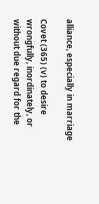alliance, especially in marriage

Covet (365) (v) to desire wrongfully, inordinately, or without due regard for the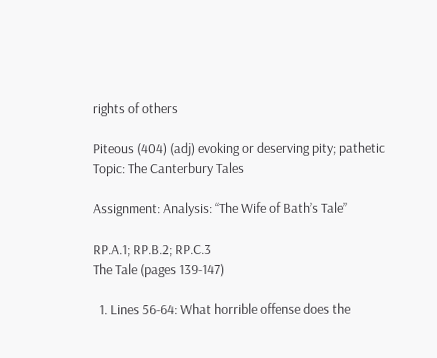rights of others

Piteous (404) (adj) evoking or deserving pity; pathetic
Topic: The Canterbury Tales

Assignment: Analysis: “The Wife of Bath’s Tale”

RP.A.1; RP.B.2; RP.C.3
The Tale (pages 139-147)

  1. Lines 56-64: What horrible offense does the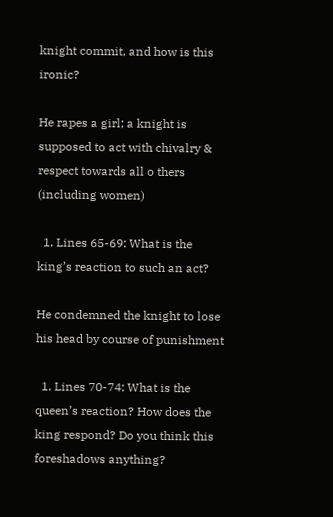knight commit, and how is this ironic?

He rapes a girl; a knight is supposed to act with chivalry & respect towards all o thers (including women)

  1. Lines 65-69: What is the king’s reaction to such an act?

He condemned the knight to lose his head by course of punishment

  1. Lines 70-74: What is the queen’s reaction? How does the king respond? Do you think this foreshadows anything?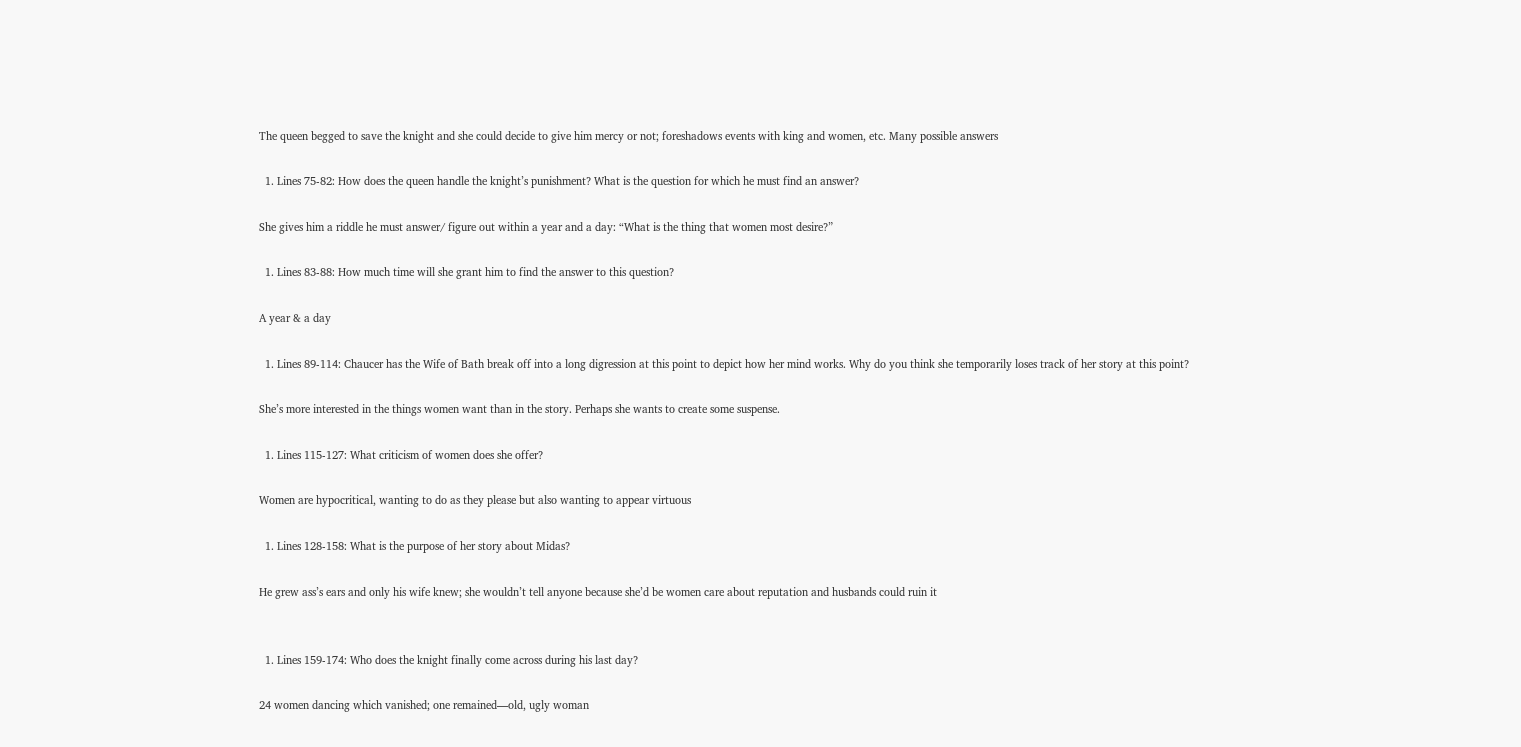The queen begged to save the knight and she could decide to give him mercy or not; foreshadows events with king and women, etc. Many possible answers

  1. Lines 75-82: How does the queen handle the knight’s punishment? What is the question for which he must find an answer?

She gives him a riddle he must answer/ figure out within a year and a day: “What is the thing that women most desire?”

  1. Lines 83-88: How much time will she grant him to find the answer to this question?

A year & a day

  1. Lines 89-114: Chaucer has the Wife of Bath break off into a long digression at this point to depict how her mind works. Why do you think she temporarily loses track of her story at this point?

She’s more interested in the things women want than in the story. Perhaps she wants to create some suspense.

  1. Lines 115-127: What criticism of women does she offer?

Women are hypocritical, wanting to do as they please but also wanting to appear virtuous

  1. Lines 128-158: What is the purpose of her story about Midas?

He grew ass’s ears and only his wife knew; she wouldn’t tell anyone because she’d be women care about reputation and husbands could ruin it


  1. Lines 159-174: Who does the knight finally come across during his last day?

24 women dancing which vanished; one remained—old, ugly woman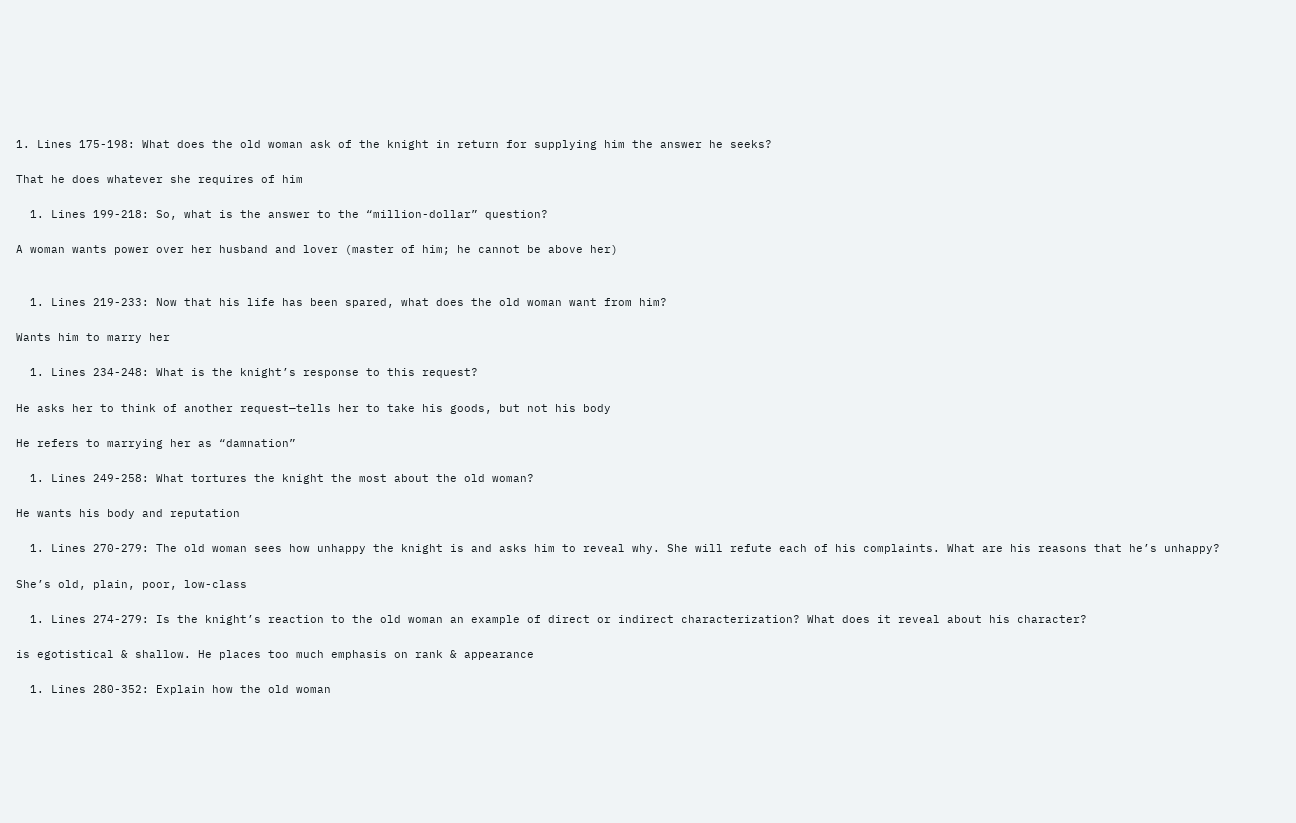1. Lines 175-198: What does the old woman ask of the knight in return for supplying him the answer he seeks?

That he does whatever she requires of him

  1. Lines 199-218: So, what is the answer to the “million-dollar” question?

A woman wants power over her husband and lover (master of him; he cannot be above her)


  1. Lines 219-233: Now that his life has been spared, what does the old woman want from him?

Wants him to marry her

  1. Lines 234-248: What is the knight’s response to this request?

He asks her to think of another request—tells her to take his goods, but not his body

He refers to marrying her as “damnation”

  1. Lines 249-258: What tortures the knight the most about the old woman?

He wants his body and reputation

  1. Lines 270-279: The old woman sees how unhappy the knight is and asks him to reveal why. She will refute each of his complaints. What are his reasons that he’s unhappy?

She’s old, plain, poor, low-class

  1. Lines 274-279: Is the knight’s reaction to the old woman an example of direct or indirect characterization? What does it reveal about his character?

is egotistical & shallow. He places too much emphasis on rank & appearance

  1. Lines 280-352: Explain how the old woman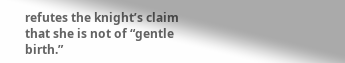refutes the knight’s claim that she is not of “gentle birth.”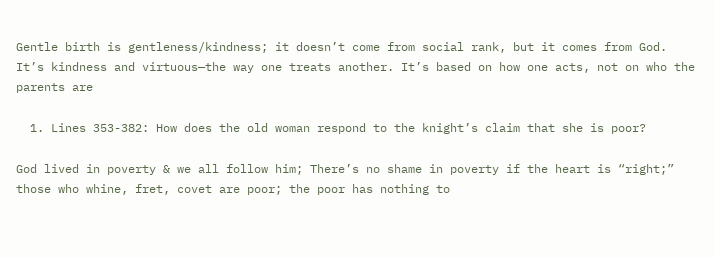Gentle birth is gentleness/kindness; it doesn’t come from social rank, but it comes from God. It’s kindness and virtuous—the way one treats another. It’s based on how one acts, not on who the parents are

  1. Lines 353-382: How does the old woman respond to the knight’s claim that she is poor?

God lived in poverty & we all follow him; There’s no shame in poverty if the heart is “right;” those who whine, fret, covet are poor; the poor has nothing to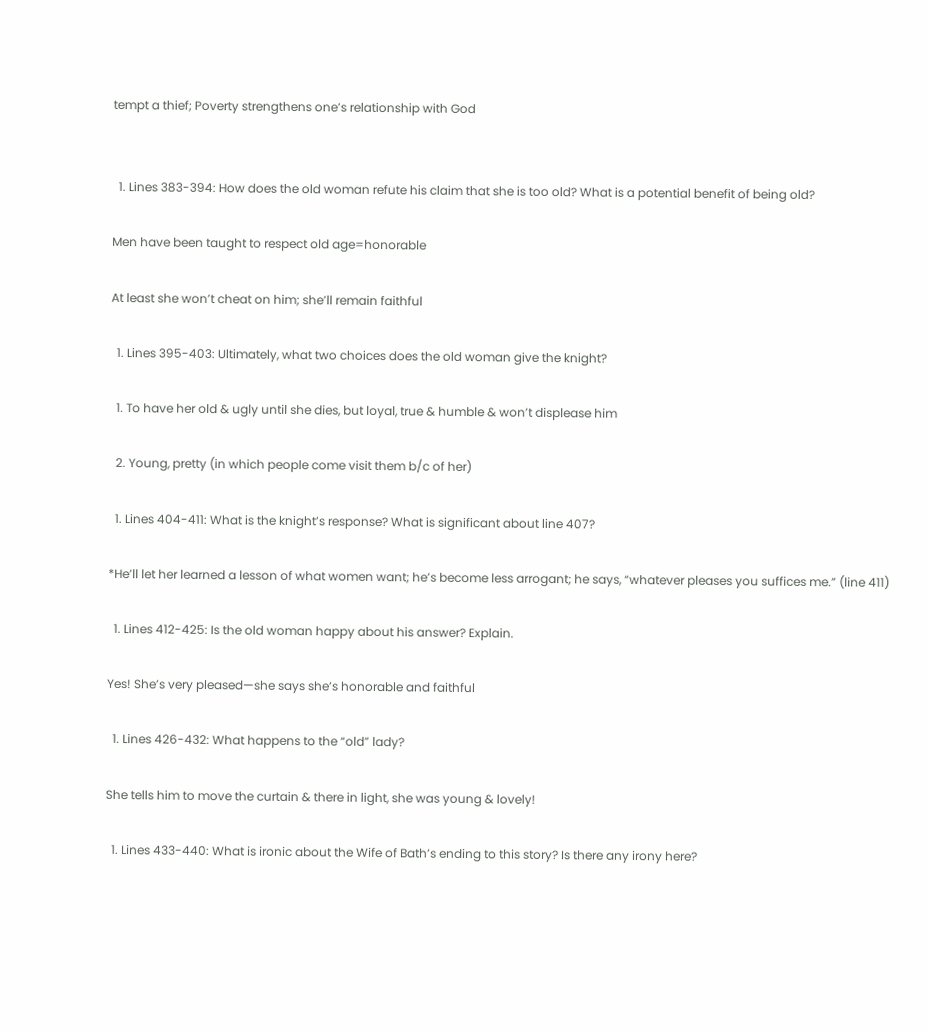tempt a thief; Poverty strengthens one’s relationship with God


  1. Lines 383-394: How does the old woman refute his claim that she is too old? What is a potential benefit of being old?

Men have been taught to respect old age=honorable

At least she won’t cheat on him; she’ll remain faithful

  1. Lines 395-403: Ultimately, what two choices does the old woman give the knight?

  1. To have her old & ugly until she dies, but loyal, true & humble & won’t displease him

  2. Young, pretty (in which people come visit them b/c of her)

  1. Lines 404-411: What is the knight’s response? What is significant about line 407?

*He’ll let her learned a lesson of what women want; he’s become less arrogant; he says, “whatever pleases you suffices me.” (line 411)

  1. Lines 412-425: Is the old woman happy about his answer? Explain.

Yes! She’s very pleased—she says she’s honorable and faithful

  1. Lines 426-432: What happens to the “old” lady?

She tells him to move the curtain & there in light, she was young & lovely!

  1. Lines 433-440: What is ironic about the Wife of Bath’s ending to this story? Is there any irony here?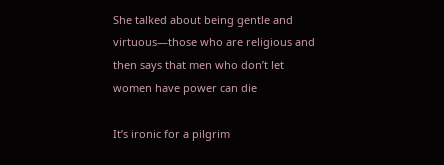She talked about being gentle and virtuous—those who are religious and then says that men who don’t let women have power can die

It’s ironic for a pilgrim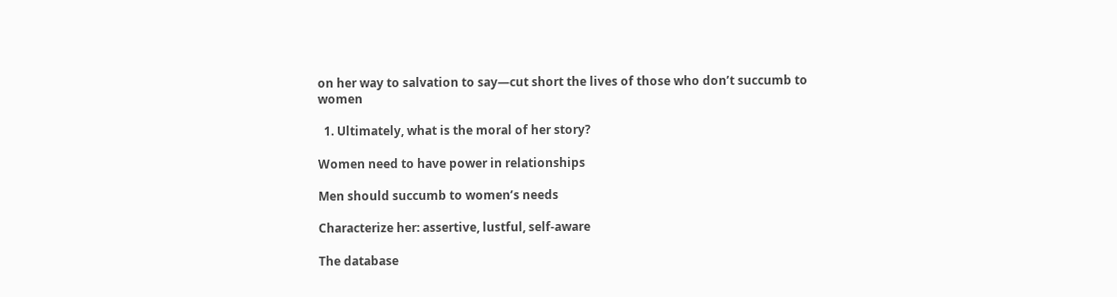on her way to salvation to say—cut short the lives of those who don’t succumb to women

  1. Ultimately, what is the moral of her story?

Women need to have power in relationships

Men should succumb to women’s needs

Characterize her: assertive, lustful, self-aware

The database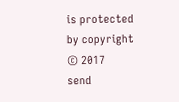is protected by copyright © 2017
send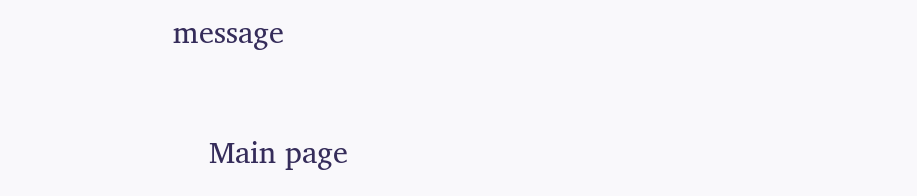message

    Main page